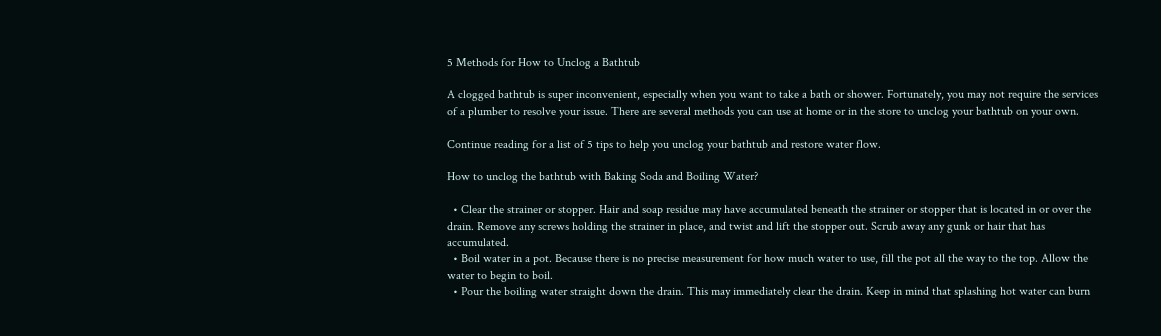5 Methods for How to Unclog a Bathtub

A clogged bathtub is super inconvenient, especially when you want to take a bath or shower. Fortunately, you may not require the services of a plumber to resolve your issue. There are several methods you can use at home or in the store to unclog your bathtub on your own.

Continue reading for a list of 5 tips to help you unclog your bathtub and restore water flow.

How to unclog the bathtub with Baking Soda and Boiling Water?

  • Clear the strainer or stopper. Hair and soap residue may have accumulated beneath the strainer or stopper that is located in or over the drain. Remove any screws holding the strainer in place, and twist and lift the stopper out. Scrub away any gunk or hair that has accumulated.
  • Boil water in a pot. Because there is no precise measurement for how much water to use, fill the pot all the way to the top. Allow the water to begin to boil.
  • Pour the boiling water straight down the drain. This may immediately clear the drain. Keep in mind that splashing hot water can burn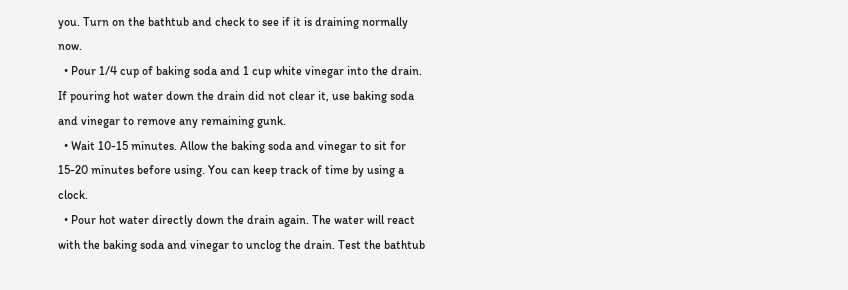you. Turn on the bathtub and check to see if it is draining normally now.
  • Pour 1/4 cup of baking soda and 1 cup white vinegar into the drain. If pouring hot water down the drain did not clear it, use baking soda and vinegar to remove any remaining gunk.
  • Wait 10-15 minutes. Allow the baking soda and vinegar to sit for 15-20 minutes before using. You can keep track of time by using a clock.
  • Pour hot water directly down the drain again. The water will react with the baking soda and vinegar to unclog the drain. Test the bathtub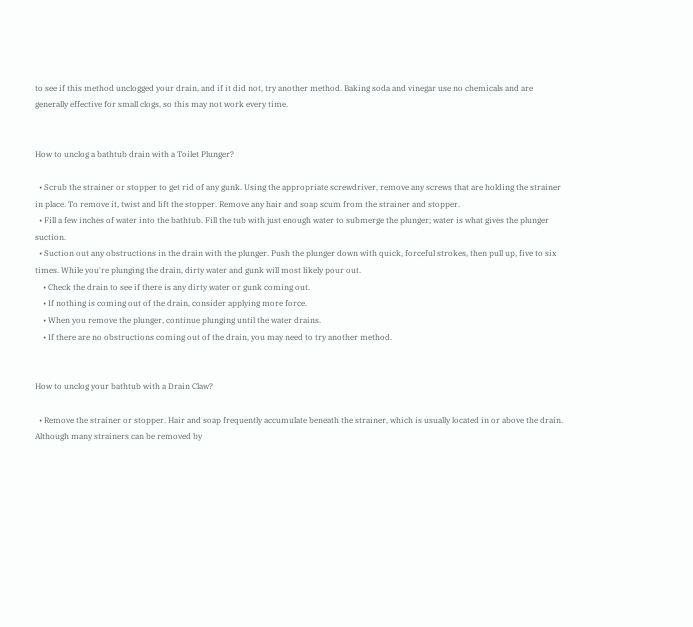to see if this method unclogged your drain, and if it did not, try another method. Baking soda and vinegar use no chemicals and are generally effective for small clogs, so this may not work every time.


How to unclog a bathtub drain with a Toilet Plunger?

  • Scrub the strainer or stopper to get rid of any gunk. Using the appropriate screwdriver, remove any screws that are holding the strainer in place. To remove it, twist and lift the stopper. Remove any hair and soap scum from the strainer and stopper.
  • Fill a few inches of water into the bathtub. Fill the tub with just enough water to submerge the plunger; water is what gives the plunger suction.
  • Suction out any obstructions in the drain with the plunger. Push the plunger down with quick, forceful strokes, then pull up, five to six times. While you're plunging the drain, dirty water and gunk will most likely pour out.
    • Check the drain to see if there is any dirty water or gunk coming out.
    • If nothing is coming out of the drain, consider applying more force.
    • When you remove the plunger, continue plunging until the water drains.
    • If there are no obstructions coming out of the drain, you may need to try another method.


How to unclog your bathtub with a Drain Claw?

  • Remove the strainer or stopper. Hair and soap frequently accumulate beneath the strainer, which is usually located in or above the drain. Although many strainers can be removed by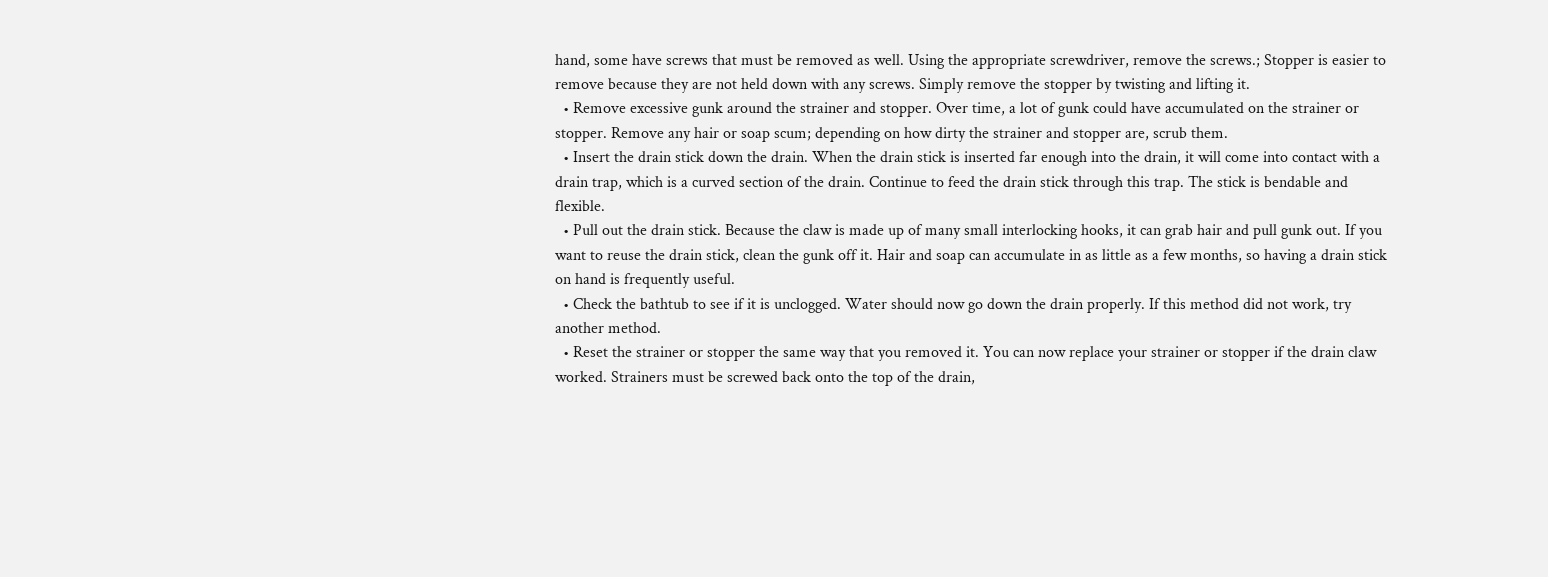hand, some have screws that must be removed as well. Using the appropriate screwdriver, remove the screws.; Stopper is easier to remove because they are not held down with any screws. Simply remove the stopper by twisting and lifting it.
  • Remove excessive gunk around the strainer and stopper. Over time, a lot of gunk could have accumulated on the strainer or stopper. Remove any hair or soap scum; depending on how dirty the strainer and stopper are, scrub them.
  • Insert the drain stick down the drain. When the drain stick is inserted far enough into the drain, it will come into contact with a drain trap, which is a curved section of the drain. Continue to feed the drain stick through this trap. The stick is bendable and flexible.
  • Pull out the drain stick. Because the claw is made up of many small interlocking hooks, it can grab hair and pull gunk out. If you want to reuse the drain stick, clean the gunk off it. Hair and soap can accumulate in as little as a few months, so having a drain stick on hand is frequently useful.
  • Check the bathtub to see if it is unclogged. Water should now go down the drain properly. If this method did not work, try another method.
  • Reset the strainer or stopper the same way that you removed it. You can now replace your strainer or stopper if the drain claw worked. Strainers must be screwed back onto the top of the drain,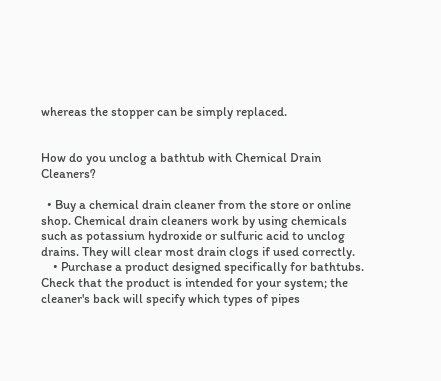whereas the stopper can be simply replaced.


How do you unclog a bathtub with Chemical Drain Cleaners?

  • Buy a chemical drain cleaner from the store or online shop. Chemical drain cleaners work by using chemicals such as potassium hydroxide or sulfuric acid to unclog drains. They will clear most drain clogs if used correctly.
    • Purchase a product designed specifically for bathtubs. Check that the product is intended for your system; the cleaner's back will specify which types of pipes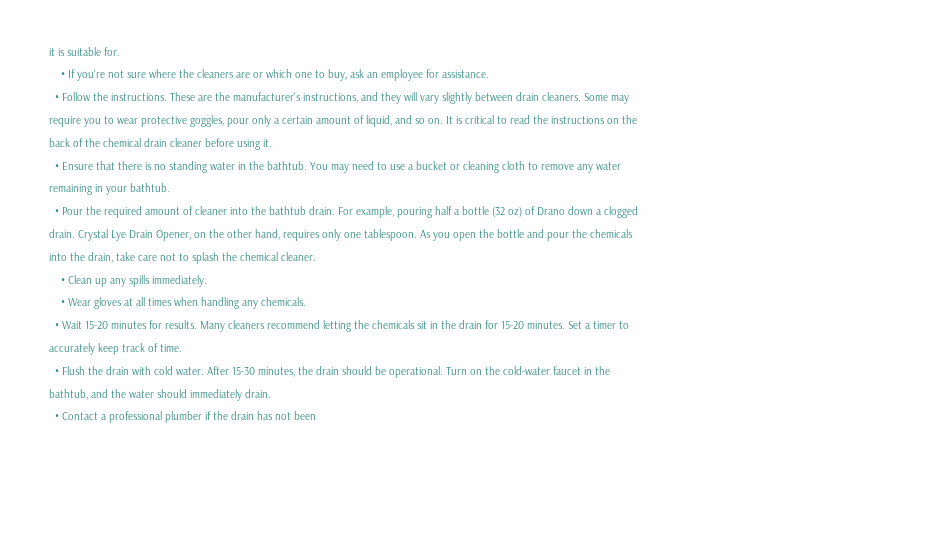it is suitable for.
    • If you're not sure where the cleaners are or which one to buy, ask an employee for assistance.
  • Follow the instructions. These are the manufacturer's instructions, and they will vary slightly between drain cleaners. Some may require you to wear protective goggles, pour only a certain amount of liquid, and so on. It is critical to read the instructions on the back of the chemical drain cleaner before using it.
  • Ensure that there is no standing water in the bathtub. You may need to use a bucket or cleaning cloth to remove any water remaining in your bathtub.
  • Pour the required amount of cleaner into the bathtub drain. For example, pouring half a bottle (32 oz) of Drano down a clogged drain. Crystal Lye Drain Opener, on the other hand, requires only one tablespoon. As you open the bottle and pour the chemicals into the drain, take care not to splash the chemical cleaner.
    • Clean up any spills immediately.
    • Wear gloves at all times when handling any chemicals.
  • Wait 15-20 minutes for results. Many cleaners recommend letting the chemicals sit in the drain for 15-20 minutes. Set a timer to accurately keep track of time.
  • Flush the drain with cold water. After 15-30 minutes, the drain should be operational. Turn on the cold-water faucet in the bathtub, and the water should immediately drain.
  • Contact a professional plumber if the drain has not been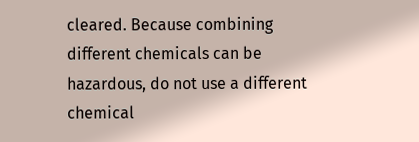cleared. Because combining different chemicals can be hazardous, do not use a different chemical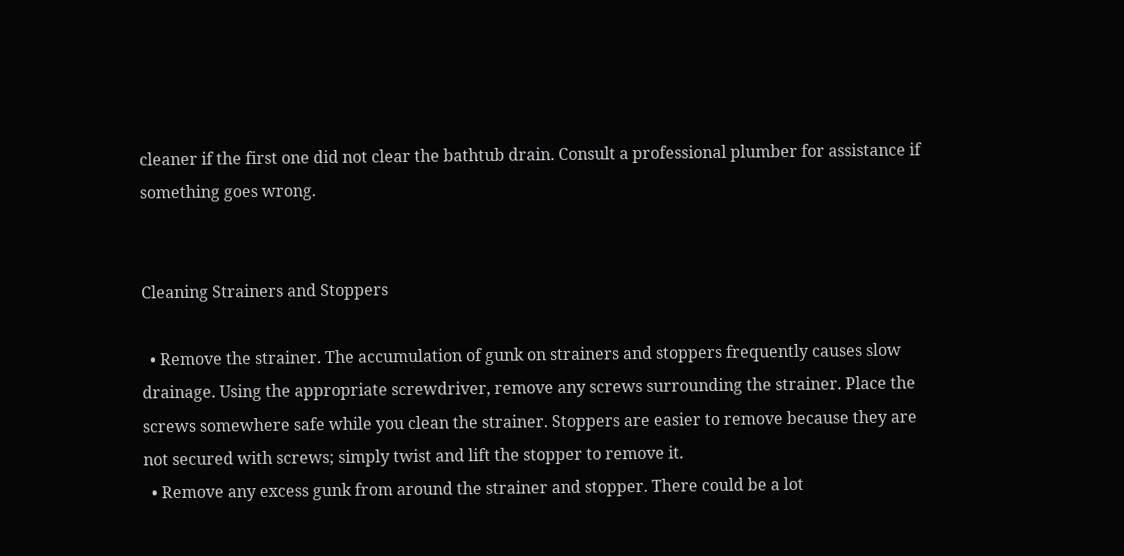cleaner if the first one did not clear the bathtub drain. Consult a professional plumber for assistance if something goes wrong.


Cleaning Strainers and Stoppers

  • Remove the strainer. The accumulation of gunk on strainers and stoppers frequently causes slow drainage. Using the appropriate screwdriver, remove any screws surrounding the strainer. Place the screws somewhere safe while you clean the strainer. Stoppers are easier to remove because they are not secured with screws; simply twist and lift the stopper to remove it.
  • Remove any excess gunk from around the strainer and stopper. There could be a lot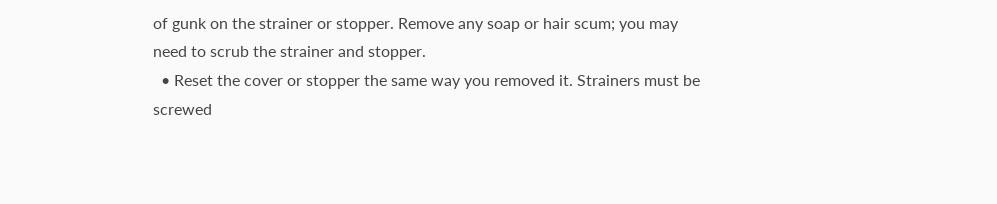of gunk on the strainer or stopper. Remove any soap or hair scum; you may need to scrub the strainer and stopper.
  • Reset the cover or stopper the same way you removed it. Strainers must be screwed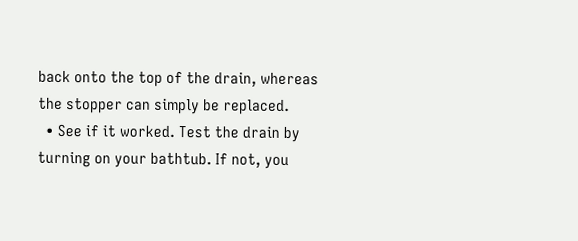back onto the top of the drain, whereas the stopper can simply be replaced.
  • See if it worked. Test the drain by turning on your bathtub. If not, you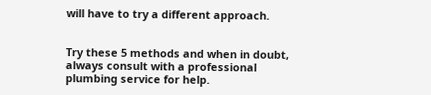will have to try a different approach.


Try these 5 methods and when in doubt, always consult with a professional plumbing service for help.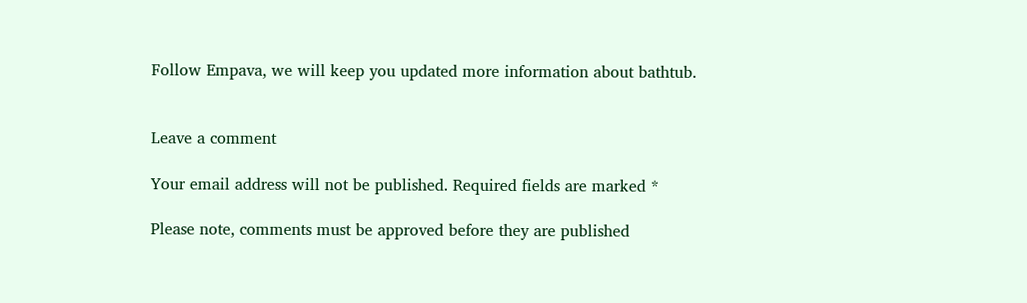Follow Empava, we will keep you updated more information about bathtub.


Leave a comment

Your email address will not be published. Required fields are marked *

Please note, comments must be approved before they are published